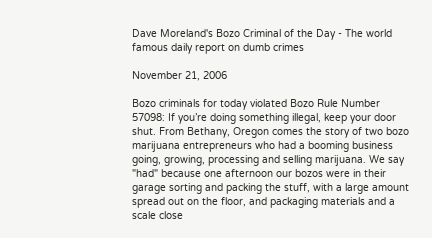Dave Moreland's Bozo Criminal of the Day - The world famous daily report on dumb crimes

November 21, 2006

Bozo criminals for today violated Bozo Rule Number 57098: If you’re doing something illegal, keep your door shut. From Bethany, Oregon comes the story of two bozo marijuana entrepreneurs who had a booming business going, growing, processing and selling marijuana. We say "had" because one afternoon our bozos were in their garage sorting and packing the stuff, with a large amount spread out on the floor, and packaging materials and a scale close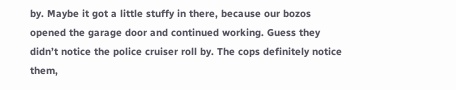by. Maybe it got a little stuffy in there, because our bozos opened the garage door and continued working. Guess they didn’t notice the police cruiser roll by. The cops definitely notice them,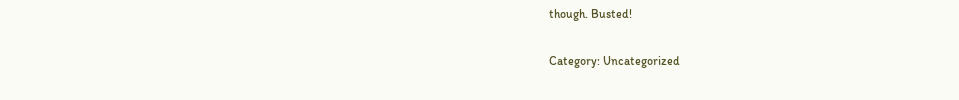though. Busted!

Category: Uncategorized